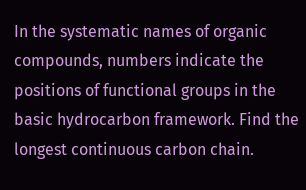In the systematic names of organic compounds, numbers indicate the positions of functional groups in the basic hydrocarbon framework. Find the longest continuous carbon chain.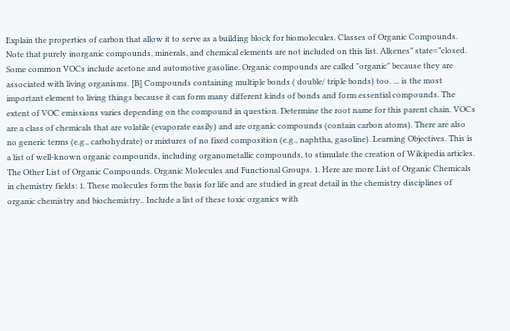Explain the properties of carbon that allow it to serve as a building block for biomolecules. Classes of Organic Compounds. Note that purely inorganic compounds, minerals, and chemical elements are not included on this list. Alkenes” state=”closed. Some common VOCs include acetone and automotive gasoline. Organic compounds are called "organic" because they are associated with living organisms. [B] Compounds containing multiple bonds ( double/ triple bonds) too. ... is the most important element to living things because it can form many different kinds of bonds and form essential compounds. The extent of VOC emissions varies depending on the compound in question. Determine the root name for this parent chain. VOCs are a class of chemicals that are volatile (evaporate easily) and are organic compounds (contain carbon atoms). There are also no generic terms (e.g., carbohydrate) or mixtures of no fixed composition (e.g., naphtha, gasoline). Learning Objectives. This is a list of well-known organic compounds, including organometallic compounds, to stimulate the creation of Wikipedia articles. The Other List of Organic Compounds. Organic Molecules and Functional Groups. 1. Here are more List of Organic Chemicals in chemistry fields: 1. These molecules form the basis for life and are studied in great detail in the chemistry disciplines of organic chemistry and biochemistry.. Include a list of these toxic organics with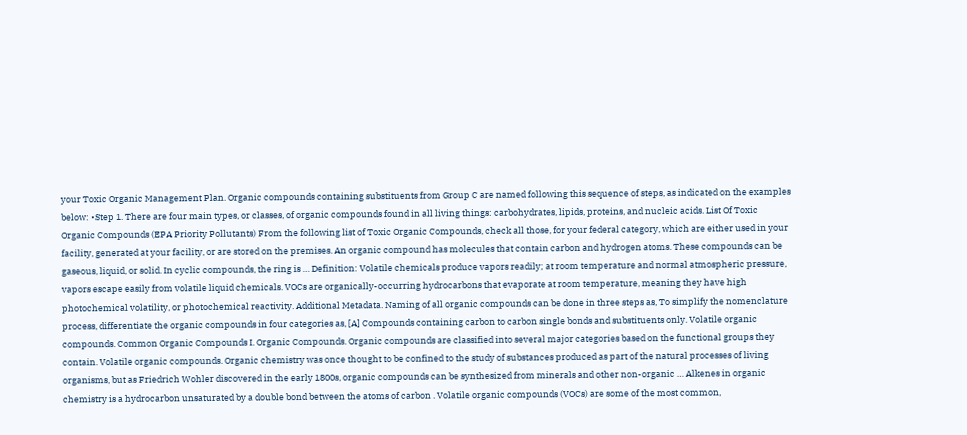your Toxic Organic Management Plan. Organic compounds containing substituents from Group C are named following this sequence of steps, as indicated on the examples below: •Step 1. There are four main types, or classes, of organic compounds found in all living things: carbohydrates, lipids, proteins, and nucleic acids. List Of Toxic Organic Compounds (EPA Priority Pollutants) From the following list of Toxic Organic Compounds, check all those, for your federal category, which are either used in your facility, generated at your facility, or are stored on the premises. An organic compound has molecules that contain carbon and hydrogen atoms. These compounds can be gaseous, liquid, or solid. In cyclic compounds, the ring is … Definition: Volatile chemicals produce vapors readily; at room temperature and normal atmospheric pressure, vapors escape easily from volatile liquid chemicals. VOCs are organically-occurring hydrocarbons that evaporate at room temperature, meaning they have high photochemical volatility, or photochemical reactivity. Additional Metadata. Naming of all organic compounds can be done in three steps as, To simplify the nomenclature process, differentiate the organic compounds in four categories as, [A] Compounds containing carbon to carbon single bonds and substituents only. Volatile organic compounds. Common Organic Compounds I. Organic Compounds. Organic compounds are classified into several major categories based on the functional groups they contain. Volatile organic compounds. Organic chemistry was once thought to be confined to the study of substances produced as part of the natural processes of living organisms, but as Friedrich Wohler discovered in the early 1800s, organic compounds can be synthesized from minerals and other non-organic … Alkenes in organic chemistry is a hydrocarbon unsaturated by a double bond between the atoms of carbon . Volatile organic compounds (VOCs) are some of the most common,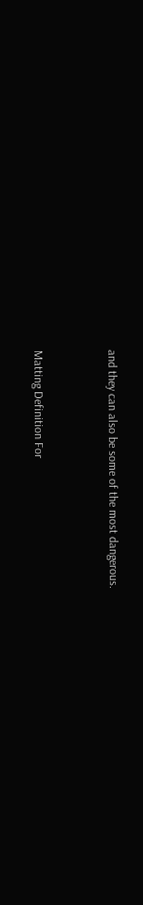and they can also be some of the most dangerous.


Matting Definition For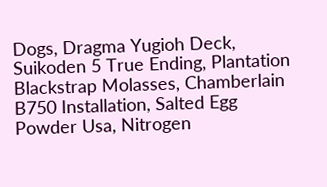Dogs, Dragma Yugioh Deck, Suikoden 5 True Ending, Plantation Blackstrap Molasses, Chamberlain B750 Installation, Salted Egg Powder Usa, Nitrogen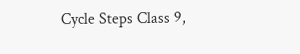Cycle Steps Class 9,